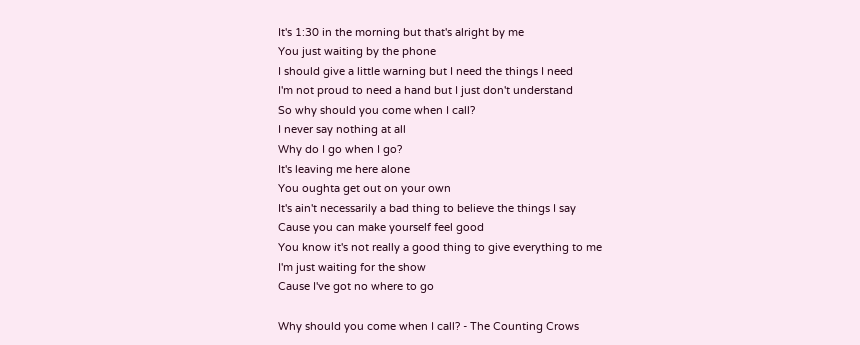It's 1:30 in the morning but that's alright by me
You just waiting by the phone
I should give a little warning but I need the things I need
I'm not proud to need a hand but I just don't understand
So why should you come when I call?
I never say nothing at all
Why do I go when I go?
It's leaving me here alone
You oughta get out on your own
It's ain't necessarily a bad thing to believe the things I say
Cause you can make yourself feel good
You know it's not really a good thing to give everything to me
I'm just waiting for the show
Cause I've got no where to go

Why should you come when I call? - The Counting Crows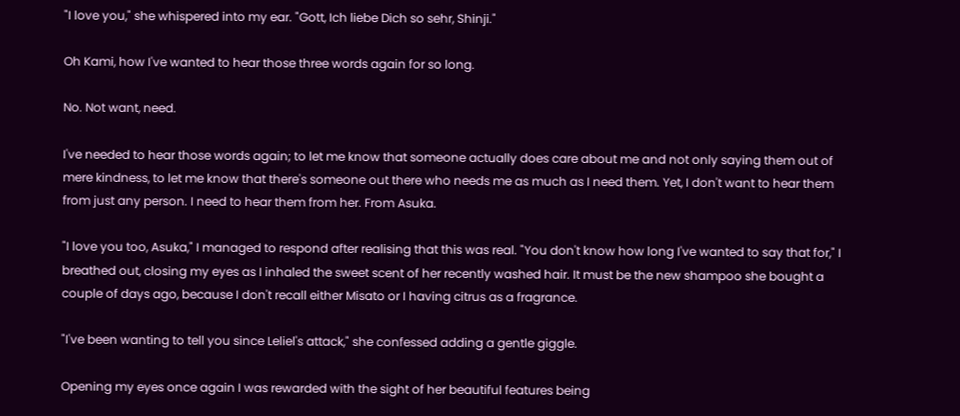"I love you," she whispered into my ear. "Gott, Ich liebe Dich so sehr, Shinji."

Oh Kami, how I've wanted to hear those three words again for so long.

No. Not want, need.

I've needed to hear those words again; to let me know that someone actually does care about me and not only saying them out of mere kindness, to let me know that there's someone out there who needs me as much as I need them. Yet, I don't want to hear them from just any person. I need to hear them from her. From Asuka.

"I love you too, Asuka," I managed to respond after realising that this was real. "You don't know how long I've wanted to say that for," I breathed out, closing my eyes as I inhaled the sweet scent of her recently washed hair. It must be the new shampoo she bought a couple of days ago, because I don't recall either Misato or I having citrus as a fragrance.

"I've been wanting to tell you since Leliel's attack," she confessed adding a gentle giggle.

Opening my eyes once again I was rewarded with the sight of her beautiful features being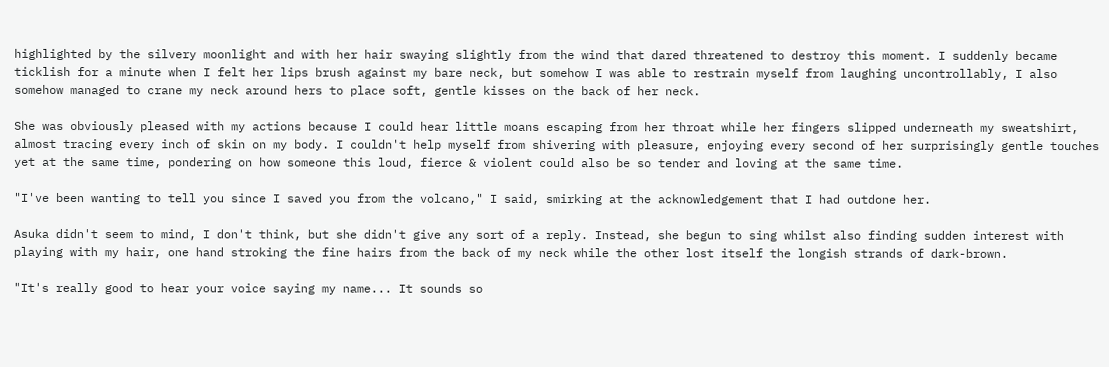highlighted by the silvery moonlight and with her hair swaying slightly from the wind that dared threatened to destroy this moment. I suddenly became ticklish for a minute when I felt her lips brush against my bare neck, but somehow I was able to restrain myself from laughing uncontrollably, I also somehow managed to crane my neck around hers to place soft, gentle kisses on the back of her neck.

She was obviously pleased with my actions because I could hear little moans escaping from her throat while her fingers slipped underneath my sweatshirt, almost tracing every inch of skin on my body. I couldn't help myself from shivering with pleasure, enjoying every second of her surprisingly gentle touches yet at the same time, pondering on how someone this loud, fierce & violent could also be so tender and loving at the same time.

"I've been wanting to tell you since I saved you from the volcano," I said, smirking at the acknowledgement that I had outdone her.

Asuka didn't seem to mind, I don't think, but she didn't give any sort of a reply. Instead, she begun to sing whilst also finding sudden interest with playing with my hair, one hand stroking the fine hairs from the back of my neck while the other lost itself the longish strands of dark-brown.

"It's really good to hear your voice saying my name... It sounds so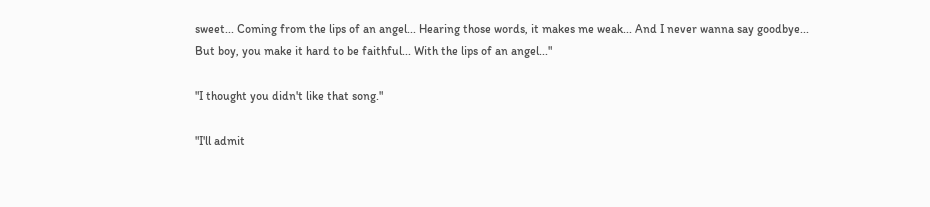sweet... Coming from the lips of an angel... Hearing those words, it makes me weak... And I never wanna say goodbye... But boy, you make it hard to be faithful... With the lips of an angel..."

"I thought you didn't like that song."

"I'll admit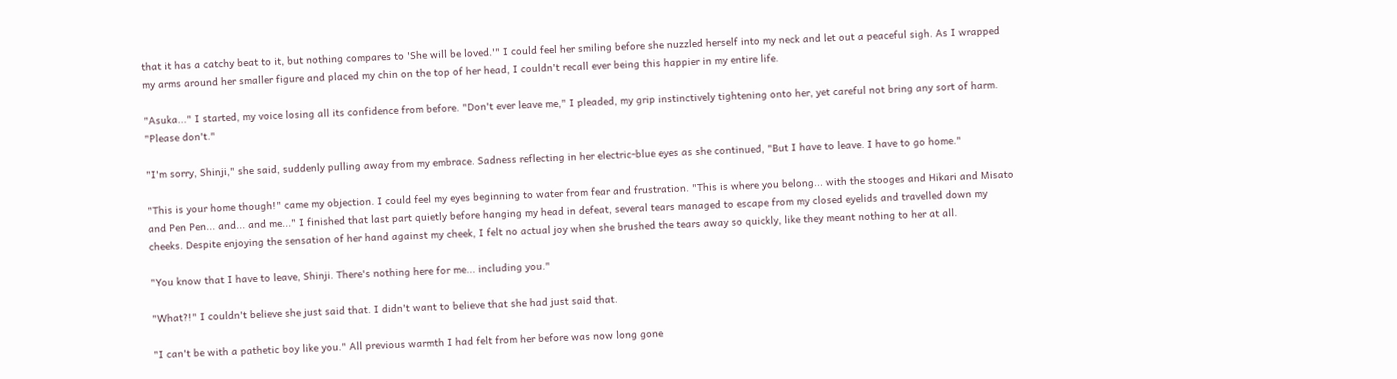that it has a catchy beat to it, but nothing compares to 'She will be loved.'" I could feel her smiling before she nuzzled herself into my neck and let out a peaceful sigh. As I wrapped my arms around her smaller figure and placed my chin on the top of her head, I couldn't recall ever being this happier in my entire life.

"Asuka..." I started, my voice losing all its confidence from before. "Don't ever leave me," I pleaded, my grip instinctively tightening onto her, yet careful not bring any sort of harm. "Please don't."

"I'm sorry, Shinji," she said, suddenly pulling away from my embrace. Sadness reflecting in her electric-blue eyes as she continued, "But I have to leave. I have to go home."

"This is your home though!" came my objection. I could feel my eyes beginning to water from fear and frustration. "This is where you belong... with the stooges and Hikari and Misato and Pen Pen... and... and me..." I finished that last part quietly before hanging my head in defeat, several tears managed to escape from my closed eyelids and travelled down my cheeks. Despite enjoying the sensation of her hand against my cheek, I felt no actual joy when she brushed the tears away so quickly, like they meant nothing to her at all.

"You know that I have to leave, Shinji. There's nothing here for me... including you."

"What?!" I couldn't believe she just said that. I didn't want to believe that she had just said that.

"I can't be with a pathetic boy like you." All previous warmth I had felt from her before was now long gone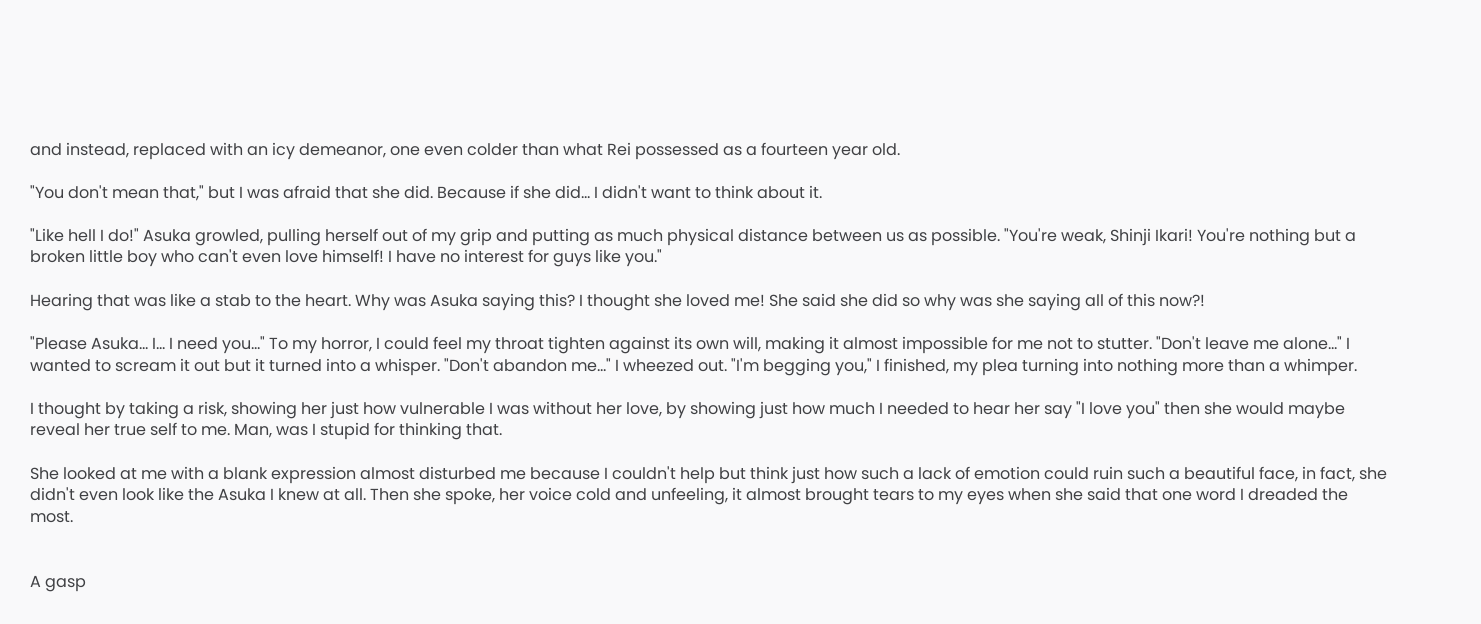and instead, replaced with an icy demeanor, one even colder than what Rei possessed as a fourteen year old.

"You don't mean that," but I was afraid that she did. Because if she did... I didn't want to think about it.

"Like hell I do!" Asuka growled, pulling herself out of my grip and putting as much physical distance between us as possible. "You're weak, Shinji Ikari! You're nothing but a broken little boy who can't even love himself! I have no interest for guys like you."

Hearing that was like a stab to the heart. Why was Asuka saying this? I thought she loved me! She said she did so why was she saying all of this now?!

"Please Asuka... I... I need you..." To my horror, I could feel my throat tighten against its own will, making it almost impossible for me not to stutter. "Don't leave me alone..." I wanted to scream it out but it turned into a whisper. "Don't abandon me..." I wheezed out. "I'm begging you," I finished, my plea turning into nothing more than a whimper.

I thought by taking a risk, showing her just how vulnerable I was without her love, by showing just how much I needed to hear her say "I love you" then she would maybe reveal her true self to me. Man, was I stupid for thinking that.

She looked at me with a blank expression almost disturbed me because I couldn't help but think just how such a lack of emotion could ruin such a beautiful face, in fact, she didn't even look like the Asuka I knew at all. Then she spoke, her voice cold and unfeeling, it almost brought tears to my eyes when she said that one word I dreaded the most.


A gasp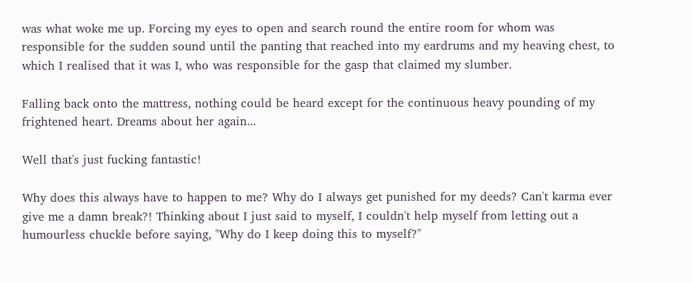was what woke me up. Forcing my eyes to open and search round the entire room for whom was responsible for the sudden sound until the panting that reached into my eardrums and my heaving chest, to which I realised that it was I, who was responsible for the gasp that claimed my slumber.

Falling back onto the mattress, nothing could be heard except for the continuous heavy pounding of my frightened heart. Dreams about her again...

Well that's just fucking fantastic!

Why does this always have to happen to me? Why do I always get punished for my deeds? Can't karma ever give me a damn break?! Thinking about I just said to myself, I couldn't help myself from letting out a humourless chuckle before saying, "Why do I keep doing this to myself?"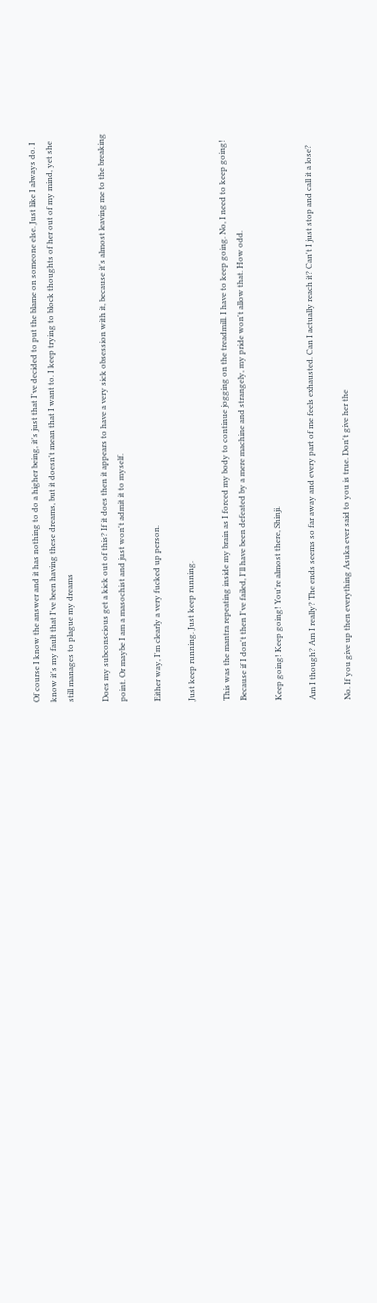Of course I know the answer and it has nothing to do a higher being, it's just that I've decided to put the blame on someone else. Just like I always do. I know it's my fault that I've been having these dreams, but it doesn't mean that I want to. I keep trying to block thoughts of her out of my mind, yet she still manages to plague my dreams

Does my subconscious get a kick out of this? If it does then it appears to have a very sick obsession with it, because it's almost leaving me to the breaking point. Or maybe I am a masochist and just won't admit it to myself.

Either way, I'm clearly a very fucked up person.

Just keep running. Just keep running.

This was the mantra repeating inside my brain as I forced my body to continue jogging on the treadmill. I have to keep going. No, I need to keep going! Because if I don't then I've failed, I'll have been defeated by a mere machine and strangely, my pride won't allow that. How odd.

Keep going! Keep going! You're almost there, Shinji.

Am I though? Am I really? The ends seems so far away and every part of me feels exhausted. Can I actually reach it? Can't I just stop and call it a lose?

No. If you give up then everything Asuka ever said to you is true. Don't give her the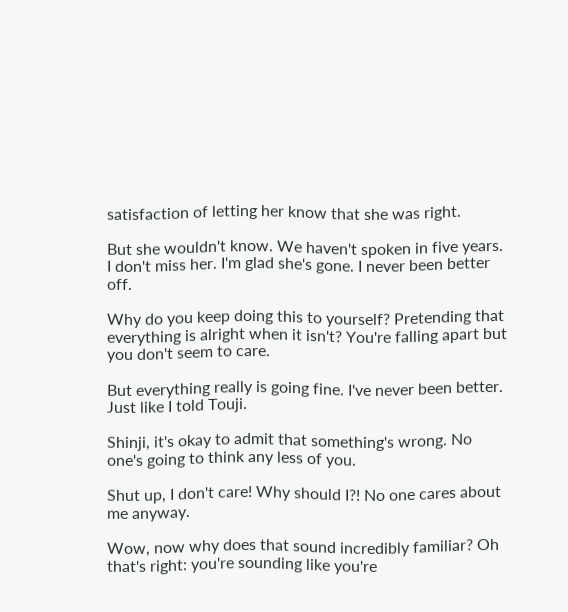satisfaction of letting her know that she was right.

But she wouldn't know. We haven't spoken in five years. I don't miss her. I'm glad she's gone. I never been better off.

Why do you keep doing this to yourself? Pretending that everything is alright when it isn't? You're falling apart but you don't seem to care.

But everything really is going fine. I've never been better. Just like I told Touji.

Shinji, it's okay to admit that something's wrong. No one's going to think any less of you.

Shut up, I don't care! Why should I?! No one cares about me anyway.

Wow, now why does that sound incredibly familiar? Oh that's right: you're sounding like you're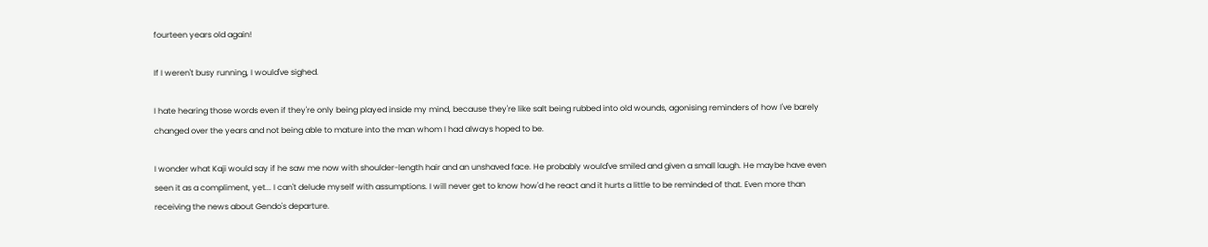fourteen years old again!

If I weren't busy running, I would've sighed.

I hate hearing those words even if they're only being played inside my mind, because they're like salt being rubbed into old wounds, agonising reminders of how I've barely changed over the years and not being able to mature into the man whom I had always hoped to be.

I wonder what Kaji would say if he saw me now with shoulder-length hair and an unshaved face. He probably would've smiled and given a small laugh. He maybe have even seen it as a compliment, yet... I can't delude myself with assumptions. I will never get to know how'd he react and it hurts a little to be reminded of that. Even more than receiving the news about Gendo's departure.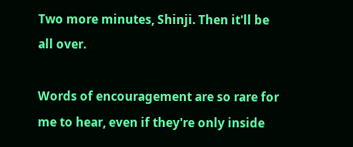Two more minutes, Shinji. Then it'll be all over.

Words of encouragement are so rare for me to hear, even if they're only inside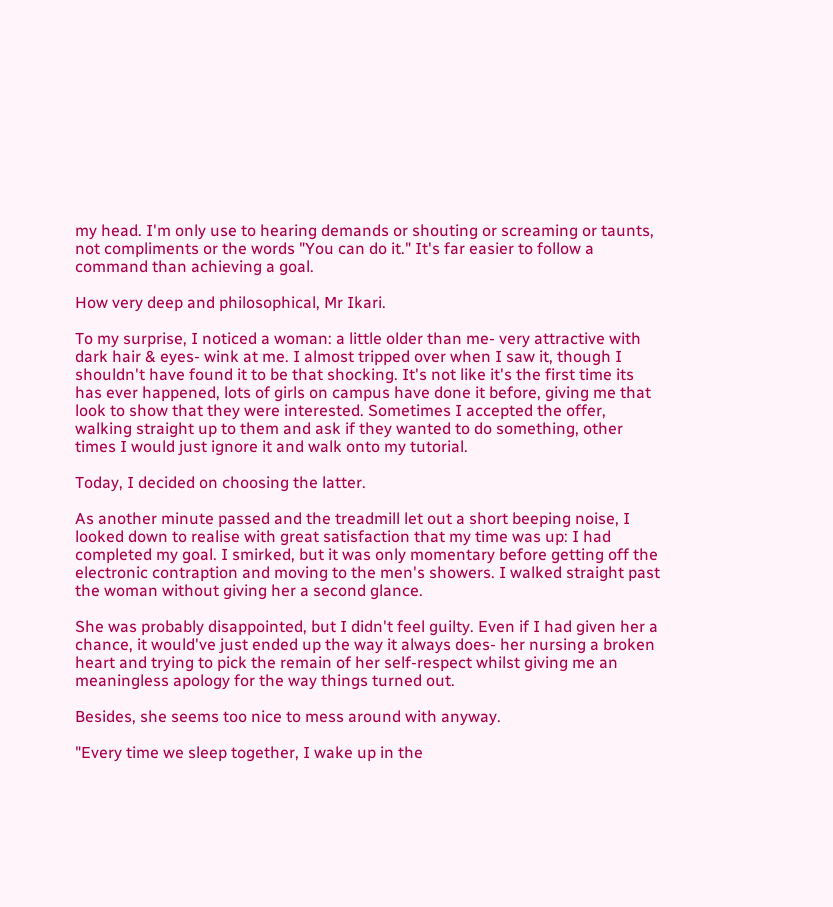my head. I'm only use to hearing demands or shouting or screaming or taunts, not compliments or the words "You can do it." It's far easier to follow a command than achieving a goal.

How very deep and philosophical, Mr Ikari.

To my surprise, I noticed a woman: a little older than me- very attractive with dark hair & eyes- wink at me. I almost tripped over when I saw it, though I shouldn't have found it to be that shocking. It's not like it's the first time its has ever happened, lots of girls on campus have done it before, giving me that look to show that they were interested. Sometimes I accepted the offer, walking straight up to them and ask if they wanted to do something, other times I would just ignore it and walk onto my tutorial.

Today, I decided on choosing the latter.

As another minute passed and the treadmill let out a short beeping noise, I looked down to realise with great satisfaction that my time was up: I had completed my goal. I smirked, but it was only momentary before getting off the electronic contraption and moving to the men's showers. I walked straight past the woman without giving her a second glance.

She was probably disappointed, but I didn't feel guilty. Even if I had given her a chance, it would've just ended up the way it always does- her nursing a broken heart and trying to pick the remain of her self-respect whilst giving me an meaningless apology for the way things turned out.

Besides, she seems too nice to mess around with anyway.

"Every time we sleep together, I wake up in the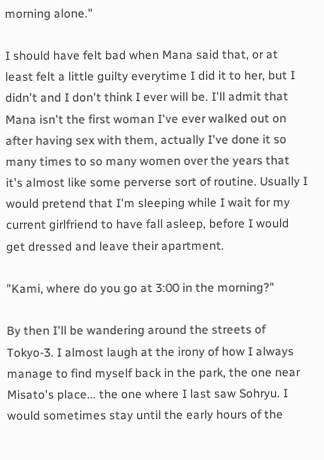morning alone."

I should have felt bad when Mana said that, or at least felt a little guilty everytime I did it to her, but I didn't and I don't think I ever will be. I'll admit that Mana isn't the first woman I've ever walked out on after having sex with them, actually I've done it so many times to so many women over the years that it's almost like some perverse sort of routine. Usually I would pretend that I'm sleeping while I wait for my current girlfriend to have fall asleep, before I would get dressed and leave their apartment.

"Kami, where do you go at 3:00 in the morning?"

By then I'll be wandering around the streets of Tokyo-3. I almost laugh at the irony of how I always manage to find myself back in the park, the one near Misato's place... the one where I last saw Sohryu. I would sometimes stay until the early hours of the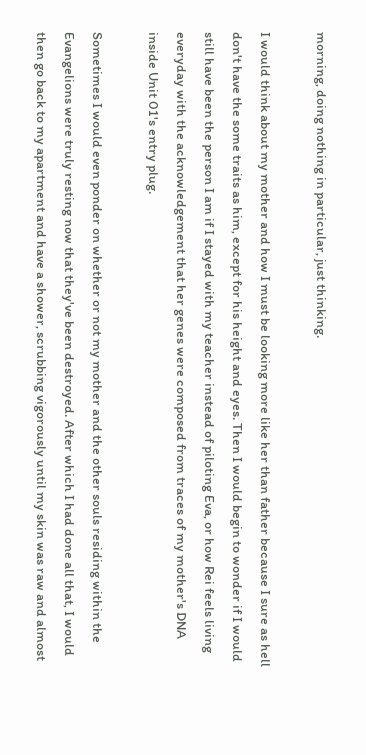morning, doing nothing in particular, just thinking.

I would think about my mother and how I must be looking more like her than father because I sure as hell don't have the some traits as him, except for his height and eyes. Then I would begin to wonder if I would still have been the person I am if I stayed with my teacher instead of piloting Eva, or how Rei feels living everyday with the acknowledgement that her genes were composed from traces of my mother's DNA inside Unit 01's entry plug.

Sometimes I would even ponder on whether or not my mother and the other souls residing within the Evangelions were truly resting now that they've been destroyed. After which I had done all that, I would then go back to my apartment and have a shower, scrubbing vigorously until my skin was raw and almost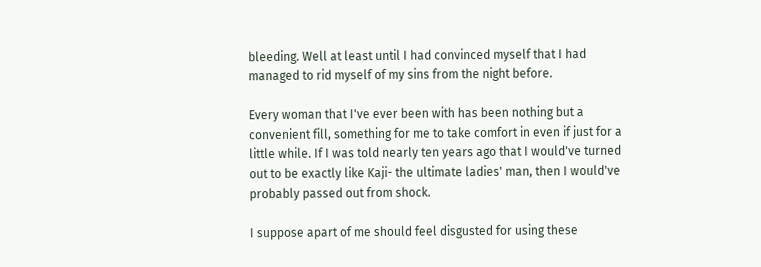bleeding. Well at least until I had convinced myself that I had managed to rid myself of my sins from the night before.

Every woman that I've ever been with has been nothing but a convenient fill, something for me to take comfort in even if just for a little while. If I was told nearly ten years ago that I would've turned out to be exactly like Kaji- the ultimate ladies' man, then I would've probably passed out from shock.

I suppose apart of me should feel disgusted for using these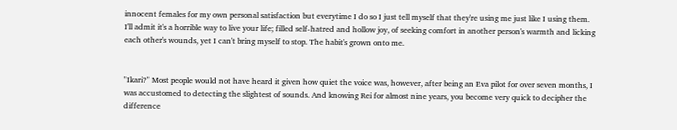innocent females for my own personal satisfaction but everytime I do so I just tell myself that they're using me just like I using them. I'll admit it's a horrible way to live your life; filled self-hatred and hollow joy, of seeking comfort in another person's warmth and licking each other's wounds, yet I can't bring myself to stop. The habit's grown onto me.


"Ikari?" Most people would not have heard it given how quiet the voice was, however, after being an Eva pilot for over seven months, I was accustomed to detecting the slightest of sounds. And knowing Rei for almost nine years, you become very quick to decipher the difference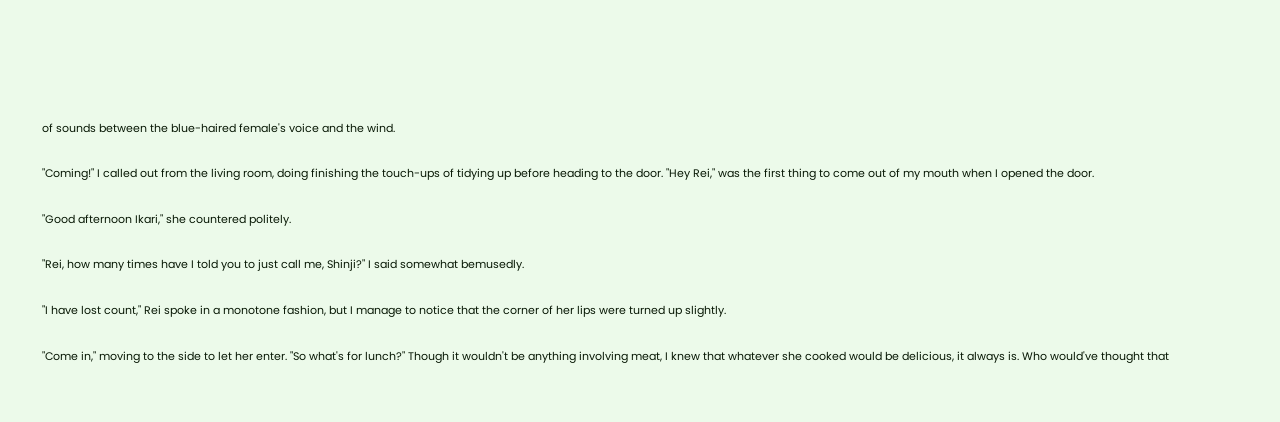of sounds between the blue-haired female's voice and the wind.

"Coming!" I called out from the living room, doing finishing the touch-ups of tidying up before heading to the door. "Hey Rei," was the first thing to come out of my mouth when I opened the door.

"Good afternoon Ikari," she countered politely.

"Rei, how many times have I told you to just call me, Shinji?" I said somewhat bemusedly.

"I have lost count," Rei spoke in a monotone fashion, but I manage to notice that the corner of her lips were turned up slightly.

"Come in," moving to the side to let her enter. "So what's for lunch?" Though it wouldn't be anything involving meat, I knew that whatever she cooked would be delicious, it always is. Who would've thought that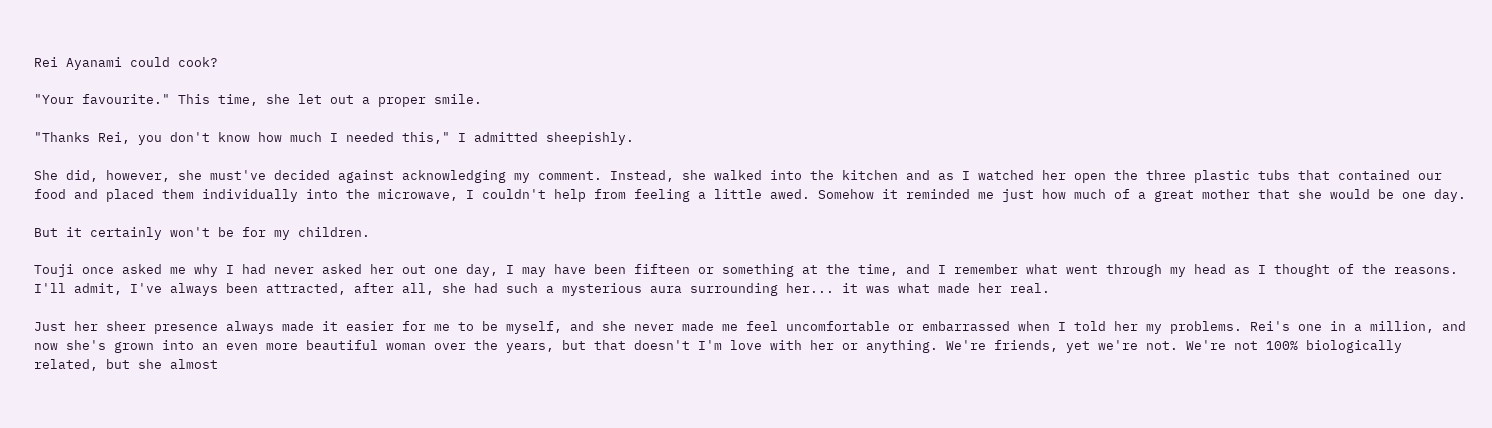Rei Ayanami could cook?

"Your favourite." This time, she let out a proper smile.

"Thanks Rei, you don't know how much I needed this," I admitted sheepishly.

She did, however, she must've decided against acknowledging my comment. Instead, she walked into the kitchen and as I watched her open the three plastic tubs that contained our food and placed them individually into the microwave, I couldn't help from feeling a little awed. Somehow it reminded me just how much of a great mother that she would be one day.

But it certainly won't be for my children.

Touji once asked me why I had never asked her out one day, I may have been fifteen or something at the time, and I remember what went through my head as I thought of the reasons. I'll admit, I've always been attracted, after all, she had such a mysterious aura surrounding her... it was what made her real.

Just her sheer presence always made it easier for me to be myself, and she never made me feel uncomfortable or embarrassed when I told her my problems. Rei's one in a million, and now she's grown into an even more beautiful woman over the years, but that doesn't I'm love with her or anything. We're friends, yet we're not. We're not 100% biologically related, but she almost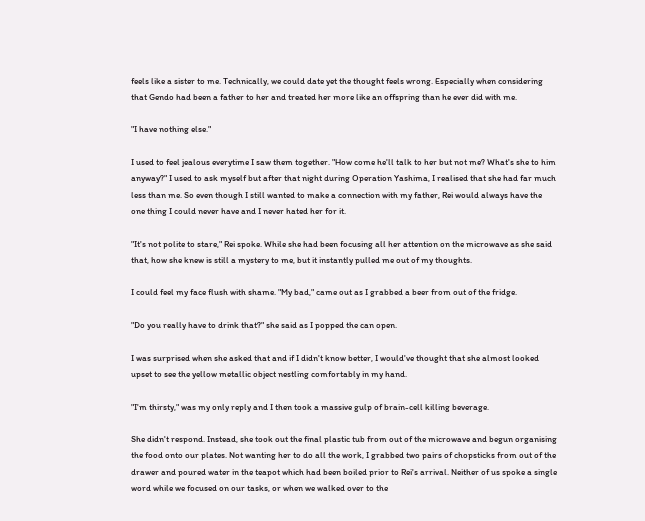feels like a sister to me. Technically, we could date yet the thought feels wrong. Especially when considering that Gendo had been a father to her and treated her more like an offspring than he ever did with me.

"I have nothing else."

I used to feel jealous everytime I saw them together. "How come he'll talk to her but not me? What's she to him anyway?" I used to ask myself but after that night during Operation Yashima, I realised that she had far much less than me. So even though I still wanted to make a connection with my father, Rei would always have the one thing I could never have and I never hated her for it.

"It's not polite to stare," Rei spoke. While she had been focusing all her attention on the microwave as she said that, how she knew is still a mystery to me, but it instantly pulled me out of my thoughts.

I could feel my face flush with shame. "My bad," came out as I grabbed a beer from out of the fridge.

"Do you really have to drink that?" she said as I popped the can open.

I was surprised when she asked that and if I didn't know better, I would've thought that she almost looked upset to see the yellow metallic object nestling comfortably in my hand.

"I'm thirsty," was my only reply and I then took a massive gulp of brain-cell killing beverage.

She didn't respond. Instead, she took out the final plastic tub from out of the microwave and begun organising the food onto our plates. Not wanting her to do all the work, I grabbed two pairs of chopsticks from out of the drawer and poured water in the teapot which had been boiled prior to Rei's arrival. Neither of us spoke a single word while we focused on our tasks, or when we walked over to the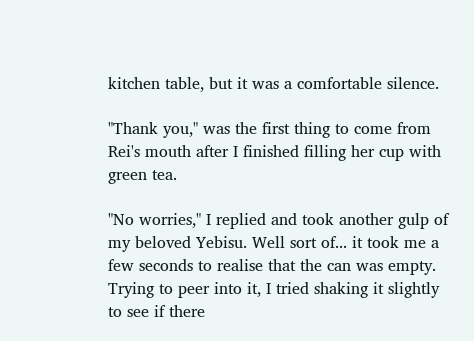kitchen table, but it was a comfortable silence.

"Thank you," was the first thing to come from Rei's mouth after I finished filling her cup with green tea.

"No worries," I replied and took another gulp of my beloved Yebisu. Well sort of... it took me a few seconds to realise that the can was empty. Trying to peer into it, I tried shaking it slightly to see if there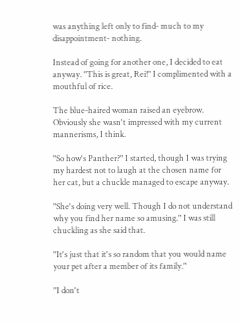was anything left only to find- much to my disappointment- nothing.

Instead of going for another one, I decided to eat anyway. "This is great, Rei!" I complimented with a mouthful of rice.

The blue-haired woman raised an eyebrow. Obviously she wasn't impressed with my current mannerisms, I think.

"So how's Panther?" I started, though I was trying my hardest not to laugh at the chosen name for her cat, but a chuckle managed to escape anyway.

"She's doing very well. Though I do not understand why you find her name so amusing." I was still chuckling as she said that.

"It's just that it's so random that you would name your pet after a member of its family."

"I don't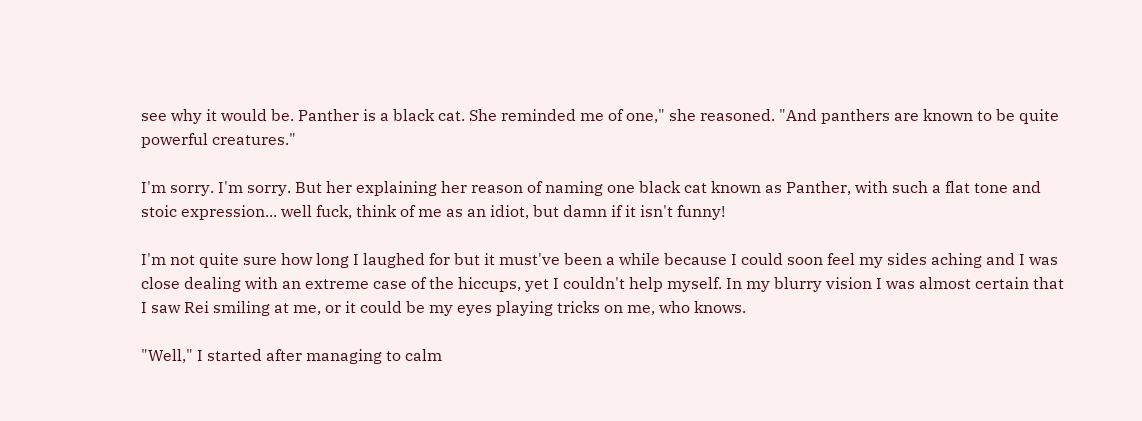see why it would be. Panther is a black cat. She reminded me of one," she reasoned. "And panthers are known to be quite powerful creatures."

I'm sorry. I'm sorry. But her explaining her reason of naming one black cat known as Panther, with such a flat tone and stoic expression... well fuck, think of me as an idiot, but damn if it isn't funny!

I'm not quite sure how long I laughed for but it must've been a while because I could soon feel my sides aching and I was close dealing with an extreme case of the hiccups, yet I couldn't help myself. In my blurry vision I was almost certain that I saw Rei smiling at me, or it could be my eyes playing tricks on me, who knows.

"Well," I started after managing to calm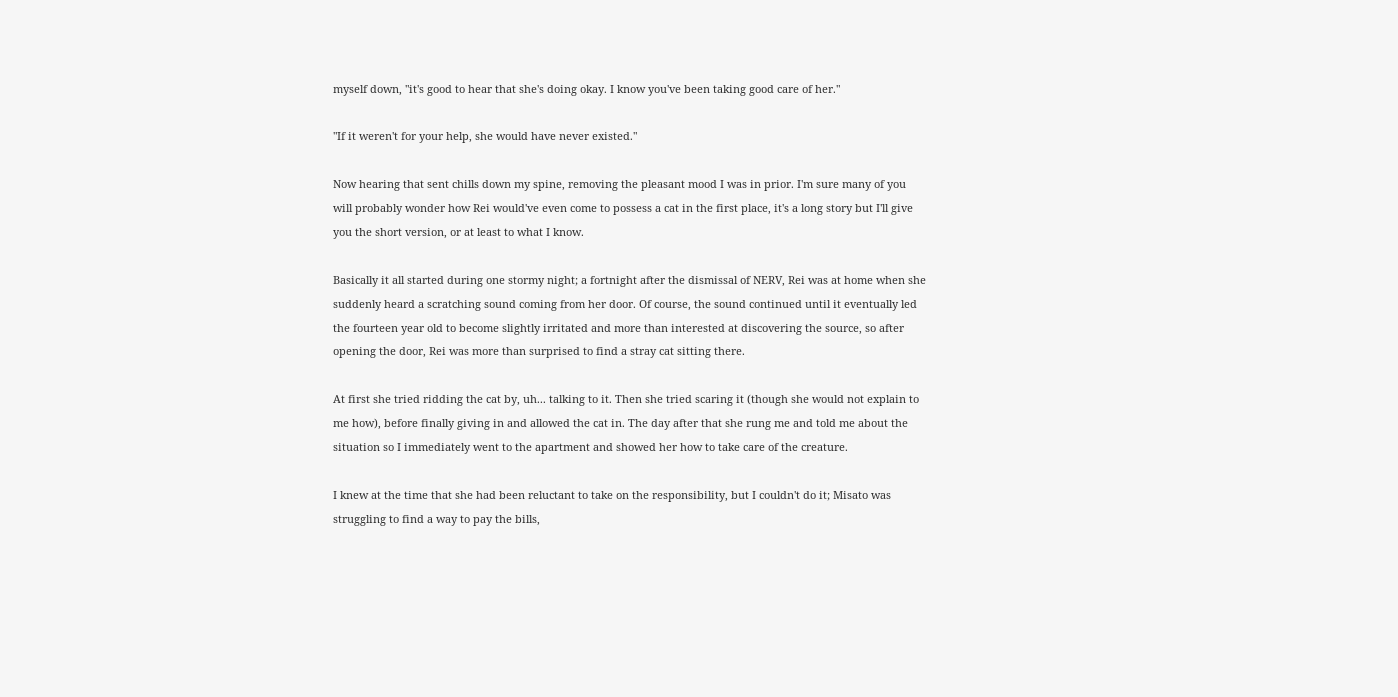myself down, "it's good to hear that she's doing okay. I know you've been taking good care of her."

"If it weren't for your help, she would have never existed."

Now hearing that sent chills down my spine, removing the pleasant mood I was in prior. I'm sure many of you will probably wonder how Rei would've even come to possess a cat in the first place, it's a long story but I'll give you the short version, or at least to what I know.

Basically it all started during one stormy night; a fortnight after the dismissal of NERV, Rei was at home when she suddenly heard a scratching sound coming from her door. Of course, the sound continued until it eventually led the fourteen year old to become slightly irritated and more than interested at discovering the source, so after opening the door, Rei was more than surprised to find a stray cat sitting there.

At first she tried ridding the cat by, uh... talking to it. Then she tried scaring it (though she would not explain to me how), before finally giving in and allowed the cat in. The day after that she rung me and told me about the situation so I immediately went to the apartment and showed her how to take care of the creature.

I knew at the time that she had been reluctant to take on the responsibility, but I couldn't do it; Misato was struggling to find a way to pay the bills,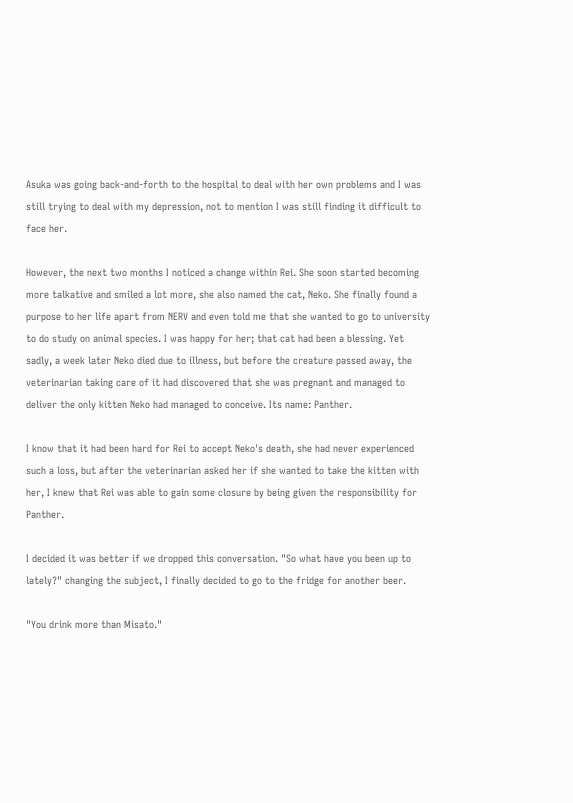Asuka was going back-and-forth to the hospital to deal with her own problems and I was still trying to deal with my depression, not to mention I was still finding it difficult to face her.

However, the next two months I noticed a change within Rei. She soon started becoming more talkative and smiled a lot more, she also named the cat, Neko. She finally found a purpose to her life apart from NERV and even told me that she wanted to go to university to do study on animal species. I was happy for her; that cat had been a blessing. Yet sadly, a week later Neko died due to illness, but before the creature passed away, the veterinarian taking care of it had discovered that she was pregnant and managed to deliver the only kitten Neko had managed to conceive. Its name: Panther.

I know that it had been hard for Rei to accept Neko's death, she had never experienced such a loss, but after the veterinarian asked her if she wanted to take the kitten with her, I knew that Rei was able to gain some closure by being given the responsibility for Panther.

I decided it was better if we dropped this conversation. "So what have you been up to lately?" changing the subject, I finally decided to go to the fridge for another beer.

"You drink more than Misato."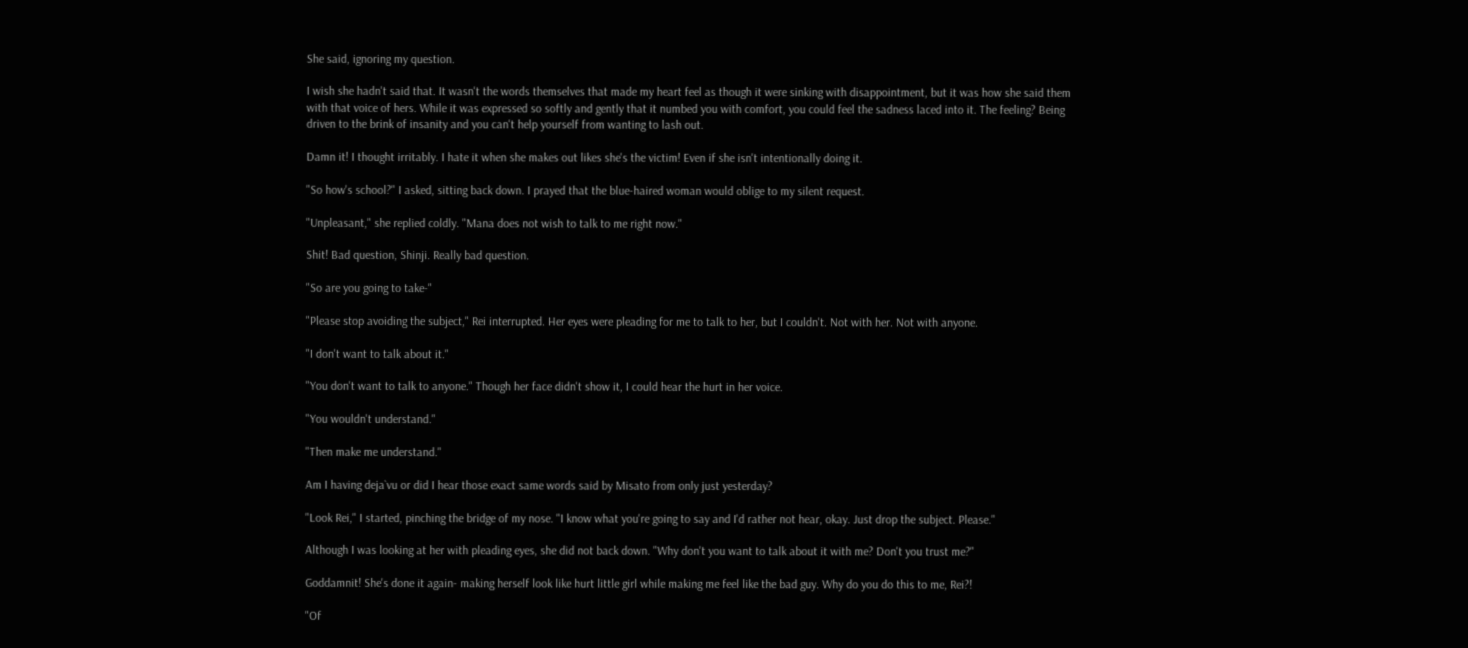She said, ignoring my question.

I wish she hadn't said that. It wasn't the words themselves that made my heart feel as though it were sinking with disappointment, but it was how she said them with that voice of hers. While it was expressed so softly and gently that it numbed you with comfort, you could feel the sadness laced into it. The feeling? Being driven to the brink of insanity and you can't help yourself from wanting to lash out.

Damn it! I thought irritably. I hate it when she makes out likes she's the victim! Even if she isn't intentionally doing it.

"So how's school?" I asked, sitting back down. I prayed that the blue-haired woman would oblige to my silent request.

"Unpleasant," she replied coldly. "Mana does not wish to talk to me right now."

Shit! Bad question, Shinji. Really bad question.

"So are you going to take-"

"Please stop avoiding the subject," Rei interrupted. Her eyes were pleading for me to talk to her, but I couldn't. Not with her. Not with anyone.

"I don't want to talk about it."

"You don't want to talk to anyone." Though her face didn't show it, I could hear the hurt in her voice.

"You wouldn't understand."

"Then make me understand."

Am I having deja`vu or did I hear those exact same words said by Misato from only just yesterday?

"Look Rei," I started, pinching the bridge of my nose. "I know what you're going to say and I'd rather not hear, okay. Just drop the subject. Please."

Although I was looking at her with pleading eyes, she did not back down. "Why don't you want to talk about it with me? Don't you trust me?"

Goddamnit! She's done it again- making herself look like hurt little girl while making me feel like the bad guy. Why do you do this to me, Rei?!

"Of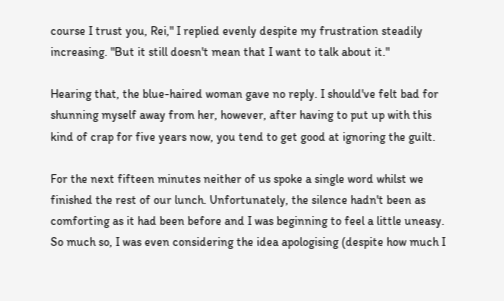course I trust you, Rei," I replied evenly despite my frustration steadily increasing. "But it still doesn't mean that I want to talk about it."

Hearing that, the blue-haired woman gave no reply. I should've felt bad for shunning myself away from her, however, after having to put up with this kind of crap for five years now, you tend to get good at ignoring the guilt.

For the next fifteen minutes neither of us spoke a single word whilst we finished the rest of our lunch. Unfortunately, the silence hadn't been as comforting as it had been before and I was beginning to feel a little uneasy. So much so, I was even considering the idea apologising (despite how much I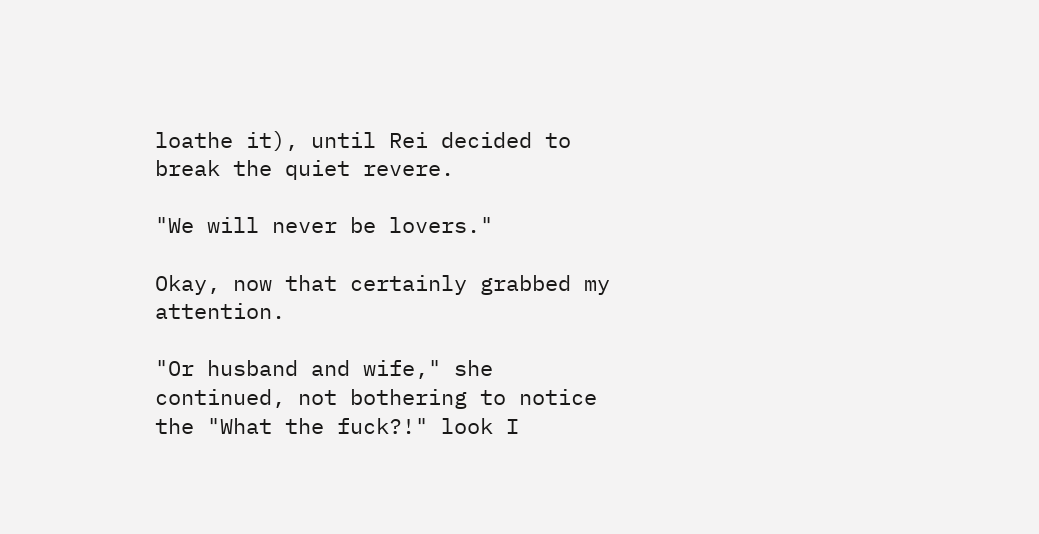loathe it), until Rei decided to break the quiet revere.

"We will never be lovers."

Okay, now that certainly grabbed my attention.

"Or husband and wife," she continued, not bothering to notice the "What the fuck?!" look I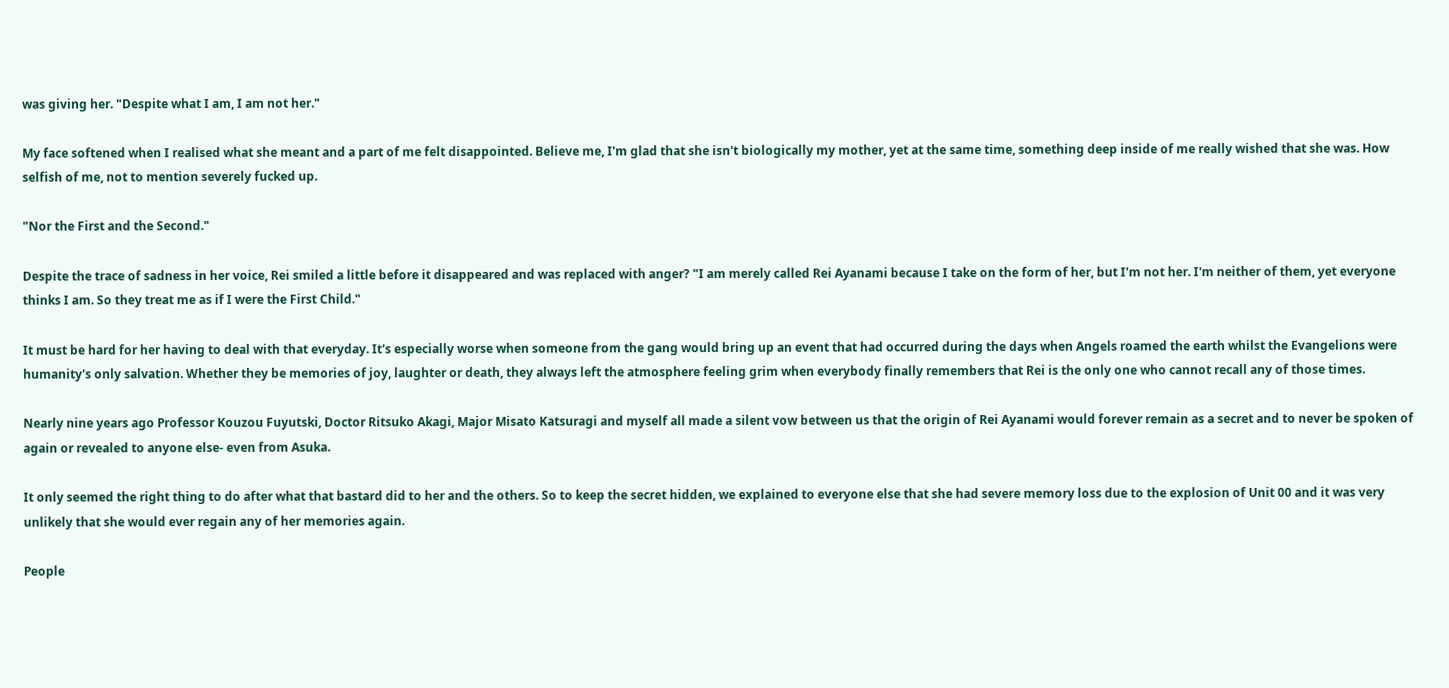was giving her. "Despite what I am, I am not her."

My face softened when I realised what she meant and a part of me felt disappointed. Believe me, I'm glad that she isn't biologically my mother, yet at the same time, something deep inside of me really wished that she was. How selfish of me, not to mention severely fucked up.

"Nor the First and the Second."

Despite the trace of sadness in her voice, Rei smiled a little before it disappeared and was replaced with anger? "I am merely called Rei Ayanami because I take on the form of her, but I'm not her. I'm neither of them, yet everyone thinks I am. So they treat me as if I were the First Child."

It must be hard for her having to deal with that everyday. It's especially worse when someone from the gang would bring up an event that had occurred during the days when Angels roamed the earth whilst the Evangelions were humanity's only salvation. Whether they be memories of joy, laughter or death, they always left the atmosphere feeling grim when everybody finally remembers that Rei is the only one who cannot recall any of those times.

Nearly nine years ago Professor Kouzou Fuyutski, Doctor Ritsuko Akagi, Major Misato Katsuragi and myself all made a silent vow between us that the origin of Rei Ayanami would forever remain as a secret and to never be spoken of again or revealed to anyone else- even from Asuka.

It only seemed the right thing to do after what that bastard did to her and the others. So to keep the secret hidden, we explained to everyone else that she had severe memory loss due to the explosion of Unit 00 and it was very unlikely that she would ever regain any of her memories again.

People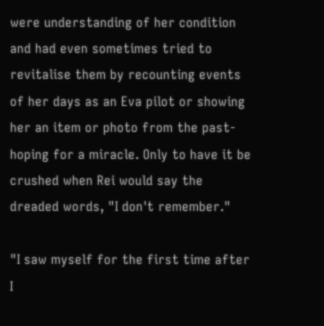were understanding of her condition and had even sometimes tried to revitalise them by recounting events of her days as an Eva pilot or showing her an item or photo from the past- hoping for a miracle. Only to have it be crushed when Rei would say the dreaded words, "I don't remember."

"I saw myself for the first time after I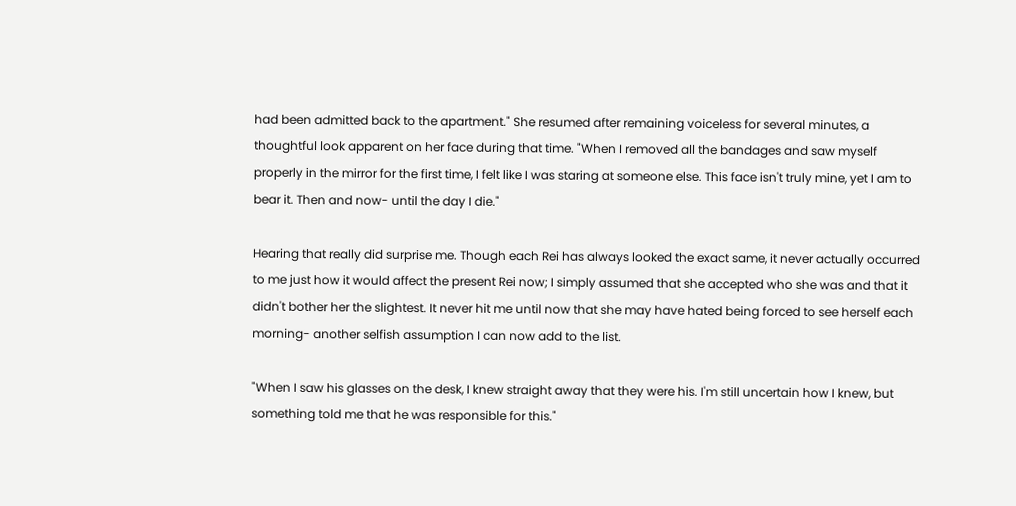had been admitted back to the apartment." She resumed after remaining voiceless for several minutes, a thoughtful look apparent on her face during that time. "When I removed all the bandages and saw myself properly in the mirror for the first time, I felt like I was staring at someone else. This face isn't truly mine, yet I am to bear it. Then and now- until the day I die."

Hearing that really did surprise me. Though each Rei has always looked the exact same, it never actually occurred to me just how it would affect the present Rei now; I simply assumed that she accepted who she was and that it didn't bother her the slightest. It never hit me until now that she may have hated being forced to see herself each morning- another selfish assumption I can now add to the list.

"When I saw his glasses on the desk, I knew straight away that they were his. I'm still uncertain how I knew, but something told me that he was responsible for this."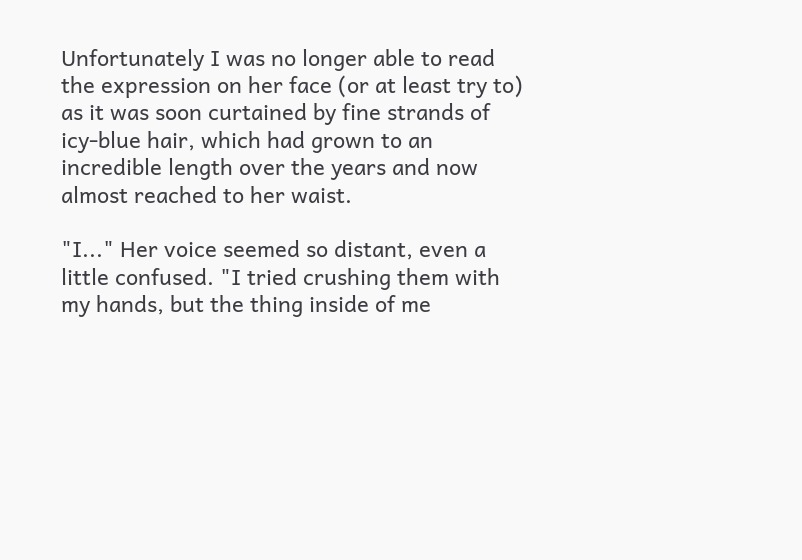Unfortunately I was no longer able to read the expression on her face (or at least try to) as it was soon curtained by fine strands of icy-blue hair, which had grown to an incredible length over the years and now almost reached to her waist.

"I..." Her voice seemed so distant, even a little confused. "I tried crushing them with my hands, but the thing inside of me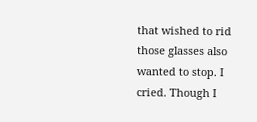that wished to rid those glasses also wanted to stop. I cried. Though I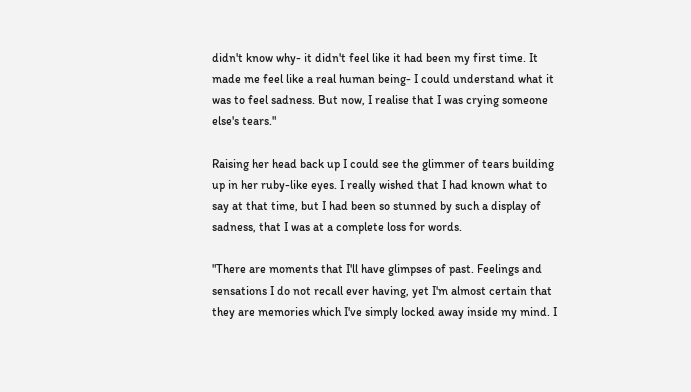didn't know why- it didn't feel like it had been my first time. It made me feel like a real human being- I could understand what it was to feel sadness. But now, I realise that I was crying someone else's tears."

Raising her head back up I could see the glimmer of tears building up in her ruby-like eyes. I really wished that I had known what to say at that time, but I had been so stunned by such a display of sadness, that I was at a complete loss for words.

"There are moments that I'll have glimpses of past. Feelings and sensations I do not recall ever having, yet I'm almost certain that they are memories which I've simply locked away inside my mind. I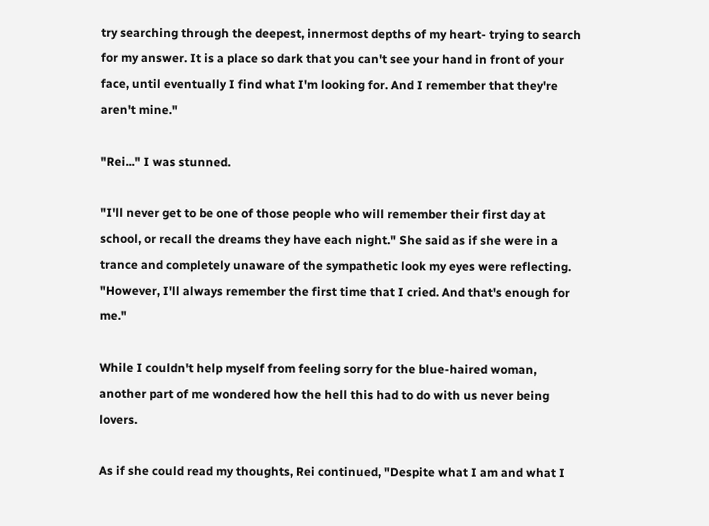try searching through the deepest, innermost depths of my heart- trying to search for my answer. It is a place so dark that you can't see your hand in front of your face, until eventually I find what I'm looking for. And I remember that they're aren't mine."

"Rei..." I was stunned.

"I'll never get to be one of those people who will remember their first day at school, or recall the dreams they have each night." She said as if she were in a trance and completely unaware of the sympathetic look my eyes were reflecting. "However, I'll always remember the first time that I cried. And that's enough for me."

While I couldn't help myself from feeling sorry for the blue-haired woman, another part of me wondered how the hell this had to do with us never being lovers.

As if she could read my thoughts, Rei continued, "Despite what I am and what I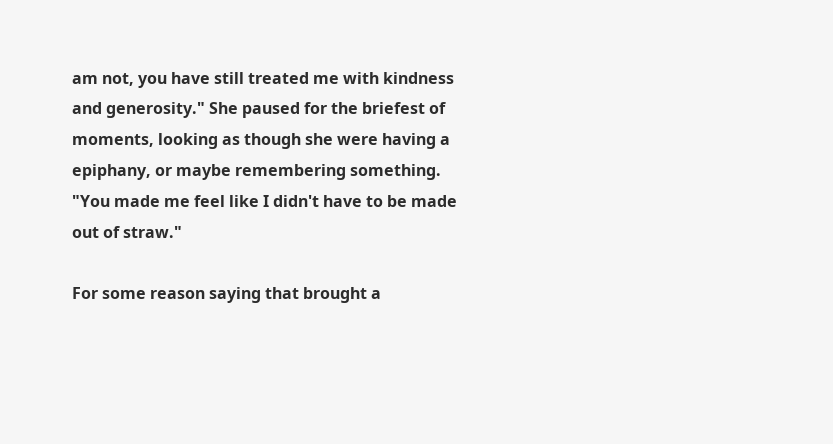am not, you have still treated me with kindness and generosity." She paused for the briefest of moments, looking as though she were having a epiphany, or maybe remembering something. "You made me feel like I didn't have to be made out of straw."

For some reason saying that brought a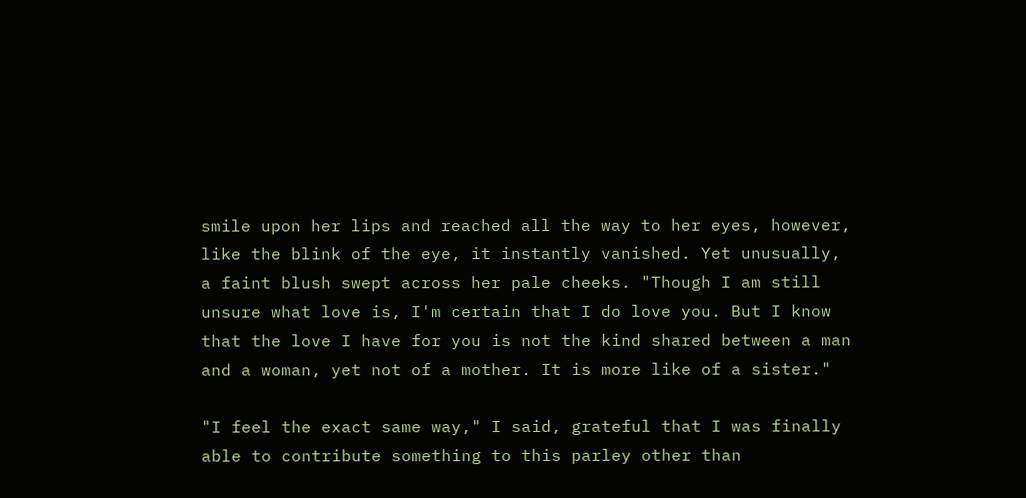smile upon her lips and reached all the way to her eyes, however, like the blink of the eye, it instantly vanished. Yet unusually, a faint blush swept across her pale cheeks. "Though I am still unsure what love is, I'm certain that I do love you. But I know that the love I have for you is not the kind shared between a man and a woman, yet not of a mother. It is more like of a sister."

"I feel the exact same way," I said, grateful that I was finally able to contribute something to this parley other than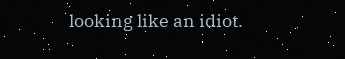looking like an idiot.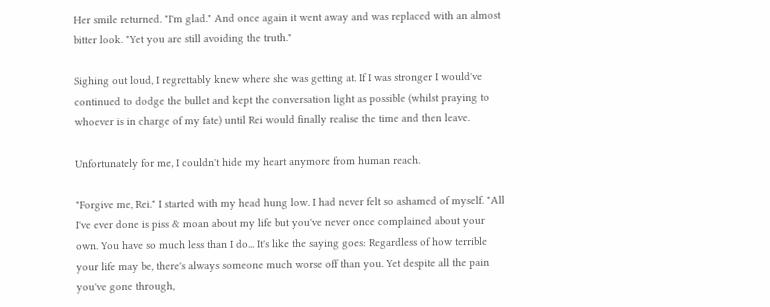Her smile returned. "I'm glad." And once again it went away and was replaced with an almost bitter look. "Yet you are still avoiding the truth."

Sighing out loud, I regrettably knew where she was getting at. If I was stronger I would've continued to dodge the bullet and kept the conversation light as possible (whilst praying to whoever is in charge of my fate) until Rei would finally realise the time and then leave.

Unfortunately for me, I couldn't hide my heart anymore from human reach.

"Forgive me, Rei." I started with my head hung low. I had never felt so ashamed of myself. "All I've ever done is piss & moan about my life but you've never once complained about your own. You have so much less than I do... It's like the saying goes: Regardless of how terrible your life may be, there's always someone much worse off than you. Yet despite all the pain you've gone through,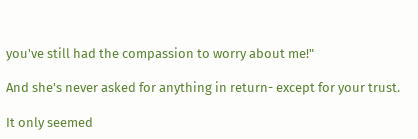you've still had the compassion to worry about me!"

And she's never asked for anything in return- except for your trust.

It only seemed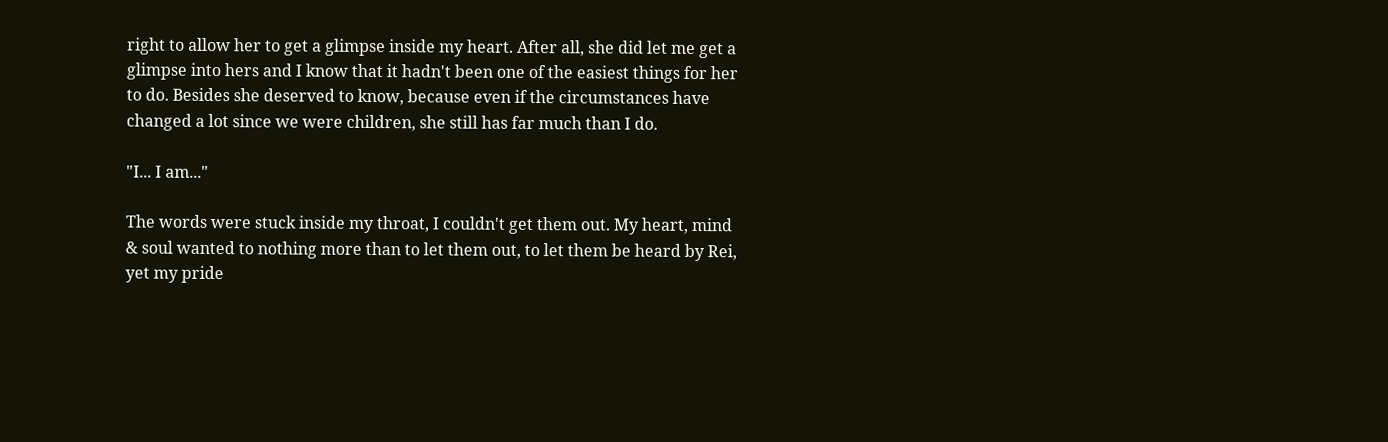right to allow her to get a glimpse inside my heart. After all, she did let me get a glimpse into hers and I know that it hadn't been one of the easiest things for her to do. Besides she deserved to know, because even if the circumstances have changed a lot since we were children, she still has far much than I do.

"I... I am..."

The words were stuck inside my throat, I couldn't get them out. My heart, mind & soul wanted to nothing more than to let them out, to let them be heard by Rei, yet my pride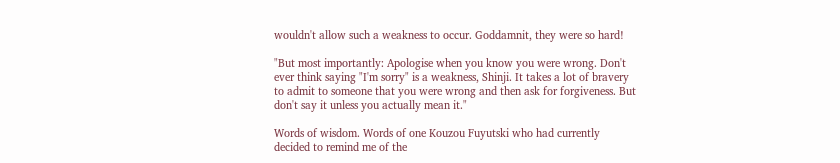wouldn't allow such a weakness to occur. Goddamnit, they were so hard!

"But most importantly: Apologise when you know you were wrong. Don't ever think saying "I'm sorry" is a weakness, Shinji. It takes a lot of bravery to admit to someone that you were wrong and then ask for forgiveness. But don't say it unless you actually mean it."

Words of wisdom. Words of one Kouzou Fuyutski who had currently decided to remind me of the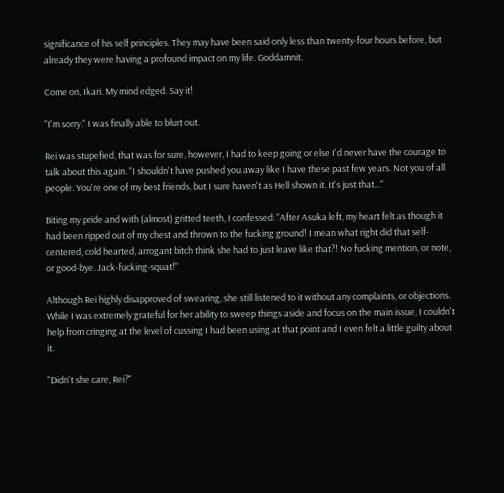significance of his self principles. They may have been said only less than twenty-four hours before, but already they were having a profound impact on my life. Goddamnit.

Come on, Ikari. My mind edged. Say it!

"I'm sorry." I was finally able to blurt out.

Rei was stupefied, that was for sure, however, I had to keep going or else I'd never have the courage to talk about this again. "I shouldn't have pushed you away like I have these past few years. Not you of all people. You're one of my best friends, but I sure haven't as Hell shown it. It's just that..."

Biting my pride and with (almost) gritted teeth, I confessed: "After Asuka left, my heart felt as though it had been ripped out of my chest and thrown to the fucking ground! I mean what right did that self-centered, cold hearted, arrogant bitch think she had to just leave like that?! No fucking mention, or note, or good-bye. Jack-fucking-squat!"

Although Rei highly disapproved of swearing, she still listened to it without any complaints, or objections. While I was extremely grateful for her ability to sweep things aside and focus on the main issue, I couldn't help from cringing at the level of cussing I had been using at that point and I even felt a little guilty about it.

"Didn't she care, Rei?"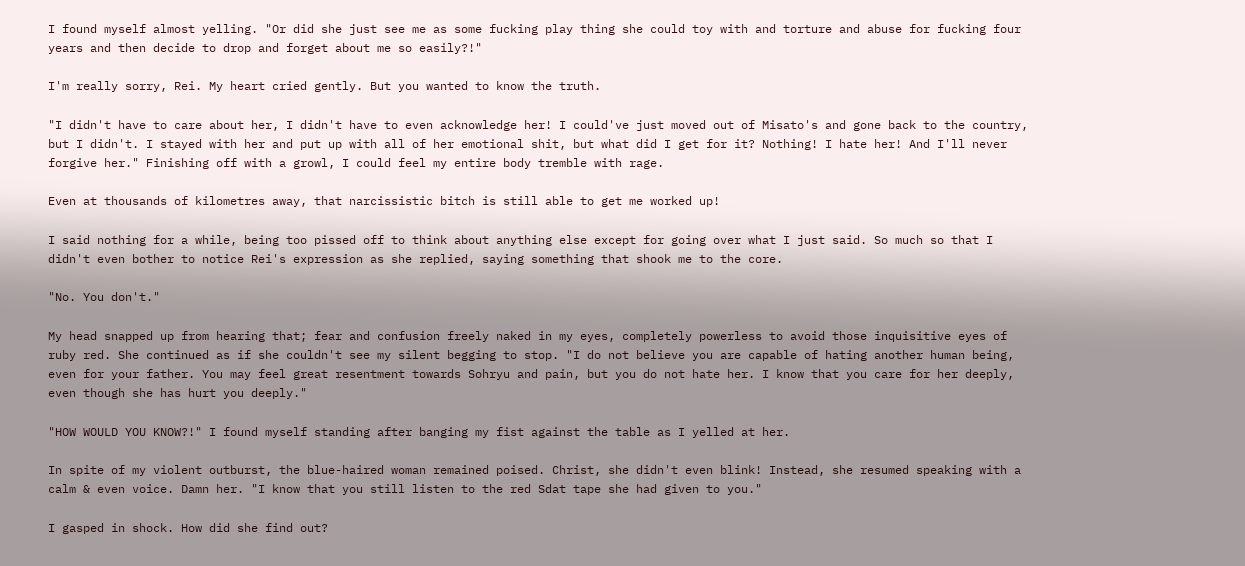I found myself almost yelling. "Or did she just see me as some fucking play thing she could toy with and torture and abuse for fucking four years and then decide to drop and forget about me so easily?!"

I'm really sorry, Rei. My heart cried gently. But you wanted to know the truth.

"I didn't have to care about her, I didn't have to even acknowledge her! I could've just moved out of Misato's and gone back to the country, but I didn't. I stayed with her and put up with all of her emotional shit, but what did I get for it? Nothing! I hate her! And I'll never forgive her." Finishing off with a growl, I could feel my entire body tremble with rage.

Even at thousands of kilometres away, that narcissistic bitch is still able to get me worked up!

I said nothing for a while, being too pissed off to think about anything else except for going over what I just said. So much so that I didn't even bother to notice Rei's expression as she replied, saying something that shook me to the core.

"No. You don't."

My head snapped up from hearing that; fear and confusion freely naked in my eyes, completely powerless to avoid those inquisitive eyes of ruby red. She continued as if she couldn't see my silent begging to stop. "I do not believe you are capable of hating another human being, even for your father. You may feel great resentment towards Sohryu and pain, but you do not hate her. I know that you care for her deeply, even though she has hurt you deeply."

"HOW WOULD YOU KNOW?!" I found myself standing after banging my fist against the table as I yelled at her.

In spite of my violent outburst, the blue-haired woman remained poised. Christ, she didn't even blink! Instead, she resumed speaking with a calm & even voice. Damn her. "I know that you still listen to the red Sdat tape she had given to you."

I gasped in shock. How did she find out?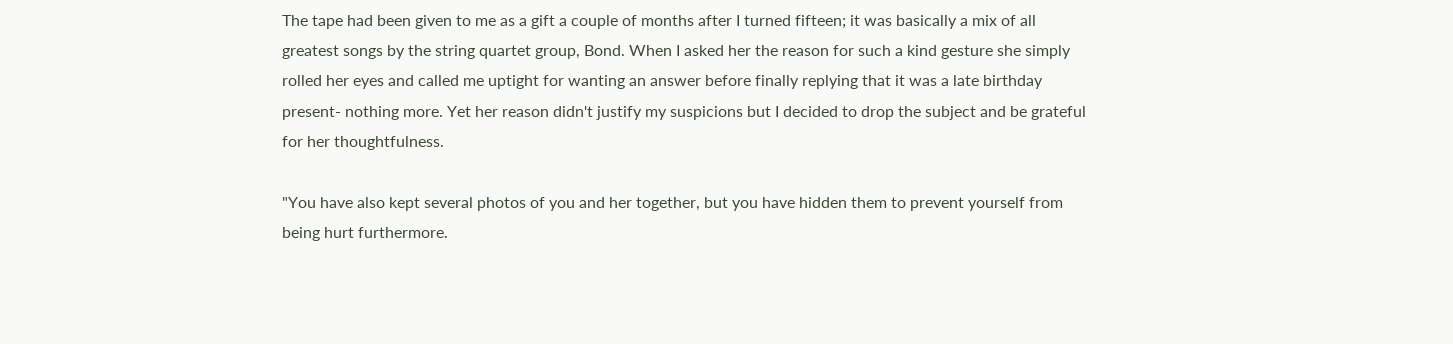The tape had been given to me as a gift a couple of months after I turned fifteen; it was basically a mix of all greatest songs by the string quartet group, Bond. When I asked her the reason for such a kind gesture she simply rolled her eyes and called me uptight for wanting an answer before finally replying that it was a late birthday present- nothing more. Yet her reason didn't justify my suspicions but I decided to drop the subject and be grateful for her thoughtfulness.

"You have also kept several photos of you and her together, but you have hidden them to prevent yourself from being hurt furthermore.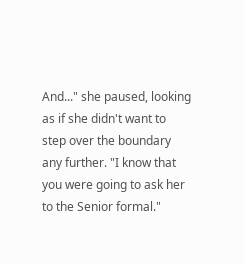And..." she paused, looking as if she didn't want to step over the boundary any further. "I know that you were going to ask her to the Senior formal."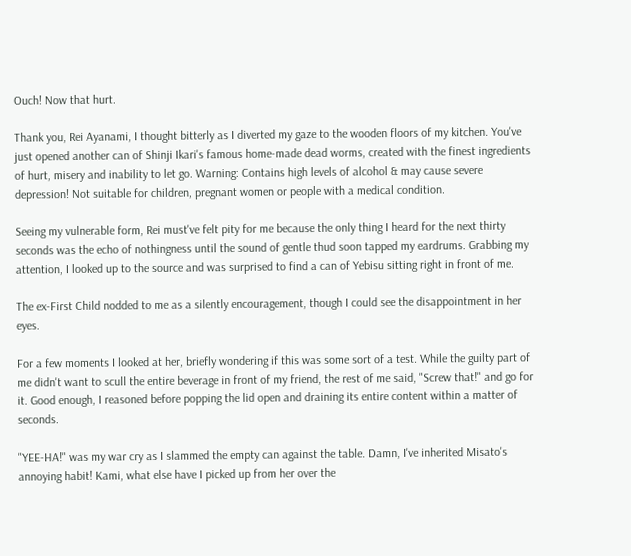Ouch! Now that hurt.

Thank you, Rei Ayanami, I thought bitterly as I diverted my gaze to the wooden floors of my kitchen. You've just opened another can of Shinji Ikari's famous home-made dead worms, created with the finest ingredients of hurt, misery and inability to let go. Warning: Contains high levels of alcohol & may cause severe depression! Not suitable for children, pregnant women or people with a medical condition.

Seeing my vulnerable form, Rei must've felt pity for me because the only thing I heard for the next thirty seconds was the echo of nothingness until the sound of gentle thud soon tapped my eardrums. Grabbing my attention, I looked up to the source and was surprised to find a can of Yebisu sitting right in front of me.

The ex-First Child nodded to me as a silently encouragement, though I could see the disappointment in her eyes.

For a few moments I looked at her, briefly wondering if this was some sort of a test. While the guilty part of me didn't want to scull the entire beverage in front of my friend, the rest of me said, "Screw that!" and go for it. Good enough, I reasoned before popping the lid open and draining its entire content within a matter of seconds.

"YEE-HA!" was my war cry as I slammed the empty can against the table. Damn, I've inherited Misato's annoying habit! Kami, what else have I picked up from her over the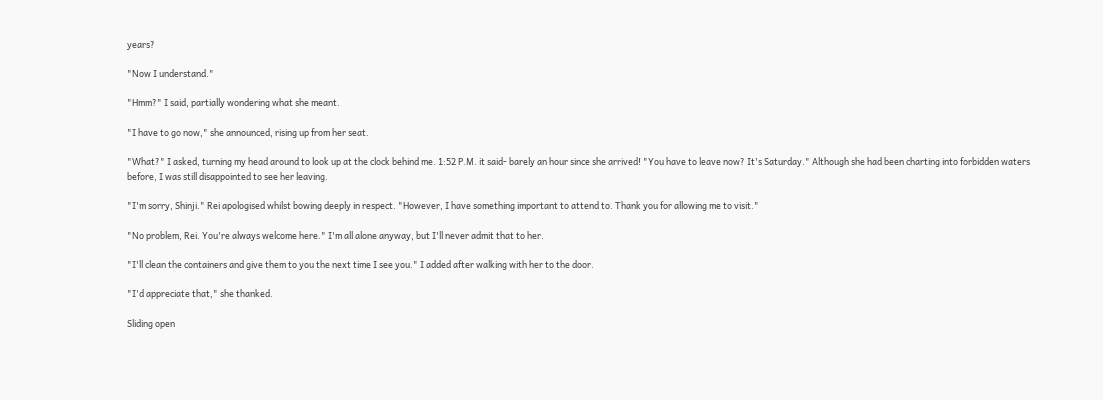years?

"Now I understand."

"Hmm?" I said, partially wondering what she meant.

"I have to go now," she announced, rising up from her seat.

"What?" I asked, turning my head around to look up at the clock behind me. 1:52 P.M. it said- barely an hour since she arrived! "You have to leave now? It's Saturday." Although she had been charting into forbidden waters before, I was still disappointed to see her leaving.

"I'm sorry, Shinji." Rei apologised whilst bowing deeply in respect. "However, I have something important to attend to. Thank you for allowing me to visit."

"No problem, Rei. You're always welcome here." I'm all alone anyway, but I'll never admit that to her.

"I'll clean the containers and give them to you the next time I see you." I added after walking with her to the door.

"I'd appreciate that," she thanked.

Sliding open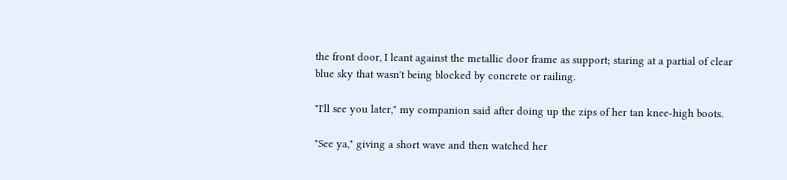the front door, I leant against the metallic door frame as support; staring at a partial of clear blue sky that wasn't being blocked by concrete or railing.

"I'll see you later," my companion said after doing up the zips of her tan knee-high boots.

"See ya," giving a short wave and then watched her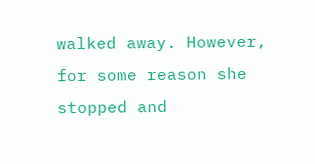walked away. However, for some reason she stopped and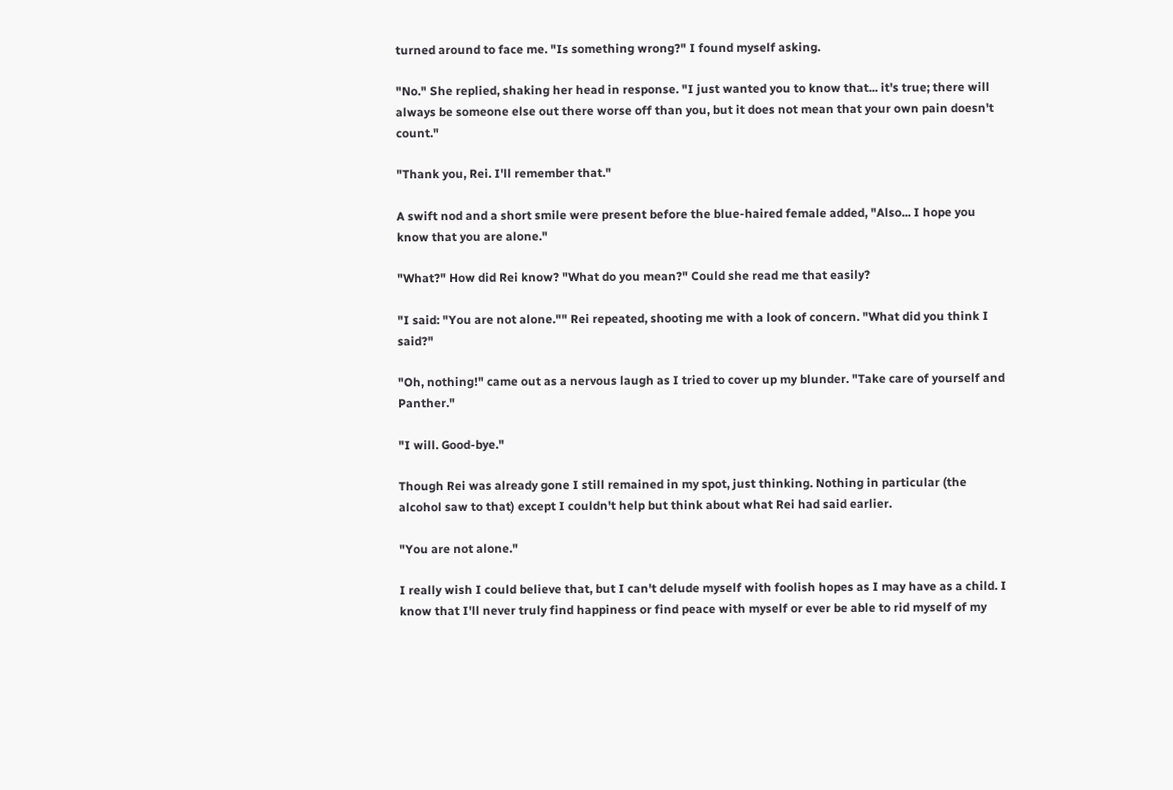turned around to face me. "Is something wrong?" I found myself asking.

"No." She replied, shaking her head in response. "I just wanted you to know that... it's true; there will always be someone else out there worse off than you, but it does not mean that your own pain doesn't count."

"Thank you, Rei. I'll remember that."

A swift nod and a short smile were present before the blue-haired female added, "Also... I hope you know that you are alone."

"What?" How did Rei know? "What do you mean?" Could she read me that easily?

"I said: "You are not alone."" Rei repeated, shooting me with a look of concern. "What did you think I said?"

"Oh, nothing!" came out as a nervous laugh as I tried to cover up my blunder. "Take care of yourself and Panther."

"I will. Good-bye."

Though Rei was already gone I still remained in my spot, just thinking. Nothing in particular (the alcohol saw to that) except I couldn't help but think about what Rei had said earlier.

"You are not alone."

I really wish I could believe that, but I can't delude myself with foolish hopes as I may have as a child. I know that I'll never truly find happiness or find peace with myself or ever be able to rid myself of my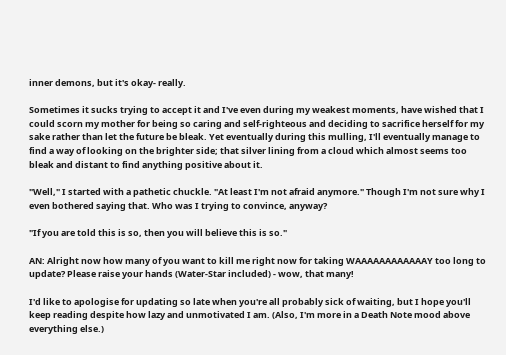inner demons, but it's okay- really.

Sometimes it sucks trying to accept it and I've even during my weakest moments, have wished that I could scorn my mother for being so caring and self-righteous and deciding to sacrifice herself for my sake rather than let the future be bleak. Yet eventually during this mulling, I'll eventually manage to find a way of looking on the brighter side; that silver lining from a cloud which almost seems too bleak and distant to find anything positive about it.

"Well," I started with a pathetic chuckle. "At least I'm not afraid anymore." Though I'm not sure why I even bothered saying that. Who was I trying to convince, anyway?

"If you are told this is so, then you will believe this is so."

AN: Alright now how many of you want to kill me right now for taking WAAAAAAAAAAAAY too long to update? Please raise your hands (Water-Star included) - wow, that many!

I'd like to apologise for updating so late when you're all probably sick of waiting, but I hope you'll keep reading despite how lazy and unmotivated I am. (Also, I'm more in a Death Note mood above everything else.)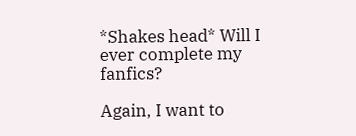*Shakes head* Will I ever complete my fanfics?

Again, I want to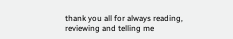thank you all for always reading, reviewing and telling me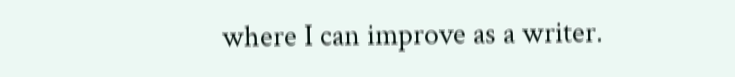where I can improve as a writer.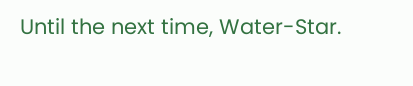Until the next time, Water-Star.